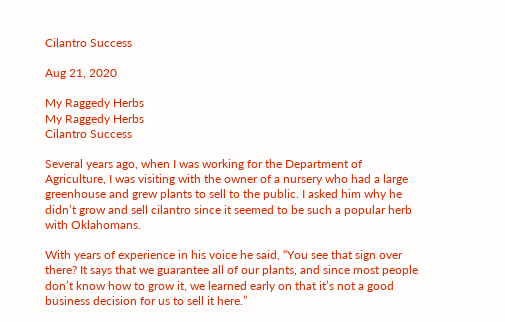Cilantro Success

Aug 21, 2020

My Raggedy Herbs
My Raggedy Herbs
Cilantro Success

Several years ago, when I was working for the Department of Agriculture, I was visiting with the owner of a nursery who had a large greenhouse and grew plants to sell to the public. I asked him why he didn’t grow and sell cilantro since it seemed to be such a popular herb with Oklahomans.

With years of experience in his voice he said, “You see that sign over there? It says that we guarantee all of our plants, and since most people don’t know how to grow it, we learned early on that it’s not a good business decision for us to sell it here.”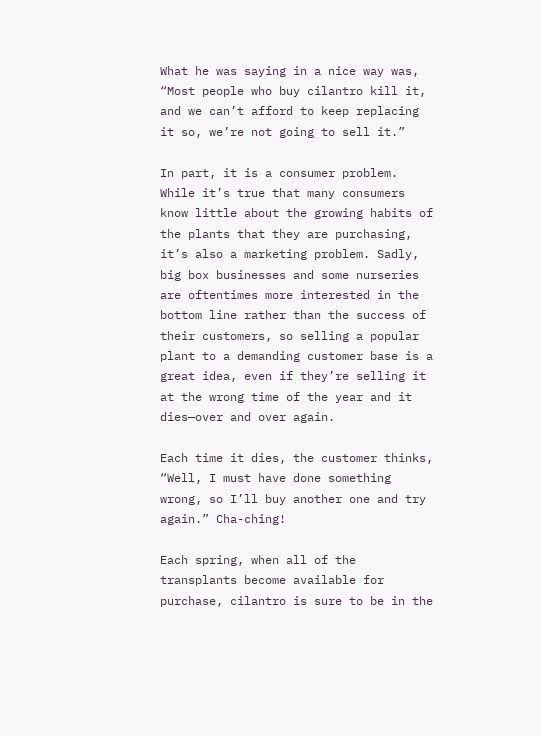What he was saying in a nice way was, “Most people who buy cilantro kill it, and we can’t afford to keep replacing it so, we’re not going to sell it.”

In part, it is a consumer problem. While it’s true that many consumers know little about the growing habits of the plants that they are purchasing, it’s also a marketing problem. Sadly, big box businesses and some nurseries are oftentimes more interested in the bottom line rather than the success of their customers, so selling a popular plant to a demanding customer base is a great idea, even if they’re selling it at the wrong time of the year and it dies—over and over again.

Each time it dies, the customer thinks, “Well, I must have done something wrong, so I’ll buy another one and try again.” Cha-ching!

Each spring, when all of the transplants become available for purchase, cilantro is sure to be in the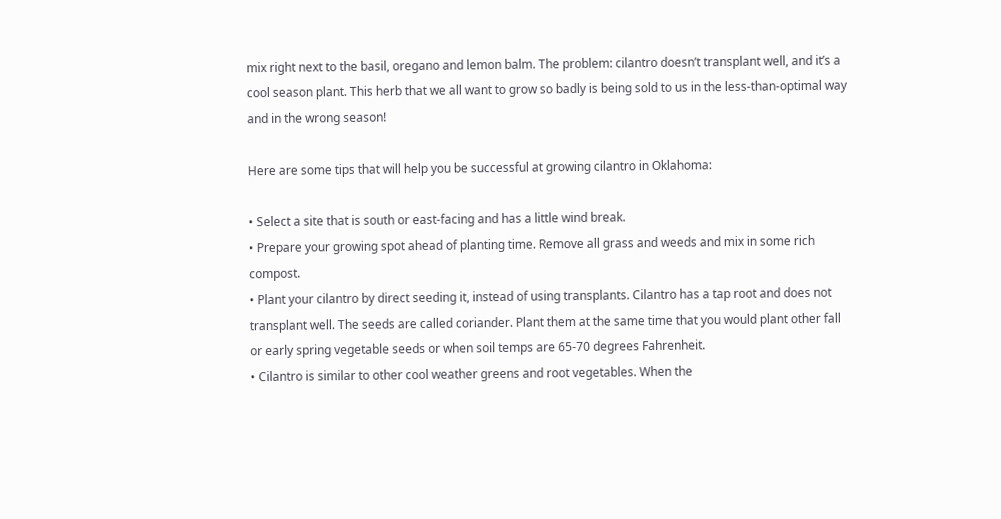mix right next to the basil, oregano and lemon balm. The problem: cilantro doesn’t transplant well, and it’s a cool season plant. This herb that we all want to grow so badly is being sold to us in the less-than-optimal way and in the wrong season!

Here are some tips that will help you be successful at growing cilantro in Oklahoma:

• Select a site that is south or east-facing and has a little wind break.
• Prepare your growing spot ahead of planting time. Remove all grass and weeds and mix in some rich compost.
• Plant your cilantro by direct seeding it, instead of using transplants. Cilantro has a tap root and does not transplant well. The seeds are called coriander. Plant them at the same time that you would plant other fall or early spring vegetable seeds or when soil temps are 65-70 degrees Fahrenheit.
• Cilantro is similar to other cool weather greens and root vegetables. When the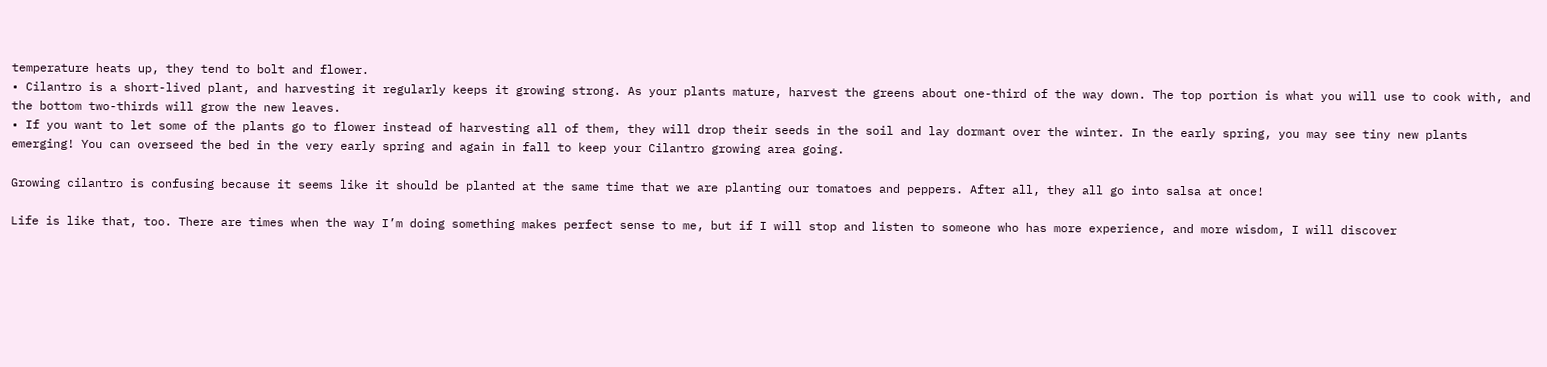temperature heats up, they tend to bolt and flower.
• Cilantro is a short-lived plant, and harvesting it regularly keeps it growing strong. As your plants mature, harvest the greens about one-third of the way down. The top portion is what you will use to cook with, and the bottom two-thirds will grow the new leaves.
• If you want to let some of the plants go to flower instead of harvesting all of them, they will drop their seeds in the soil and lay dormant over the winter. In the early spring, you may see tiny new plants emerging! You can overseed the bed in the very early spring and again in fall to keep your Cilantro growing area going.

Growing cilantro is confusing because it seems like it should be planted at the same time that we are planting our tomatoes and peppers. After all, they all go into salsa at once!

Life is like that, too. There are times when the way I’m doing something makes perfect sense to me, but if I will stop and listen to someone who has more experience, and more wisdom, I will discover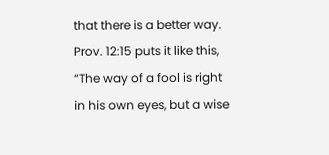that there is a better way. Prov. 12:15 puts it like this, “The way of a fool is right in his own eyes, but a wise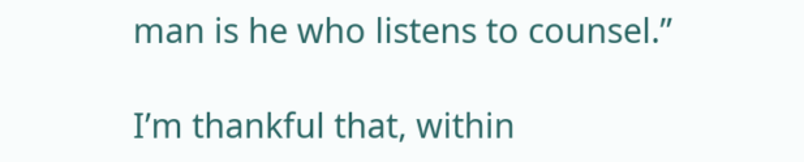man is he who listens to counsel.”

I’m thankful that, within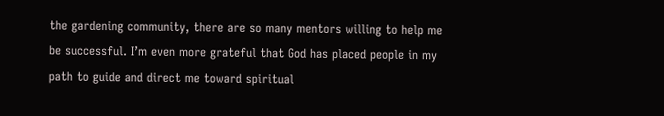the gardening community, there are so many mentors willing to help me be successful. I’m even more grateful that God has placed people in my path to guide and direct me toward spiritual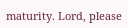maturity. Lord, please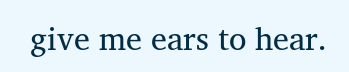give me ears to hear.